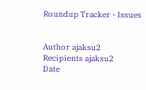Roundup Tracker - Issues


Author ajaksu2
Recipients ajaksu2
Date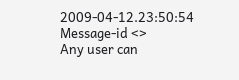2009-04-12.23:50:54
Message-id <>
Any user can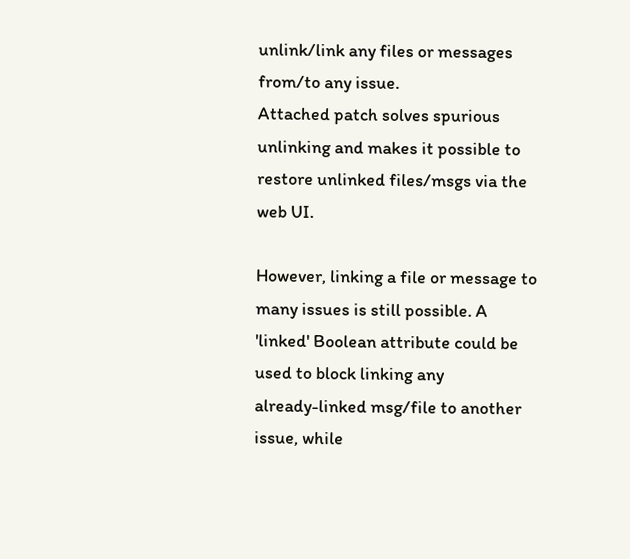unlink/link any files or messages from/to any issue.
Attached patch solves spurious unlinking and makes it possible to
restore unlinked files/msgs via the web UI.

However, linking a file or message to many issues is still possible. A
'linked' Boolean attribute could be used to block linking any
already-linked msg/file to another issue, while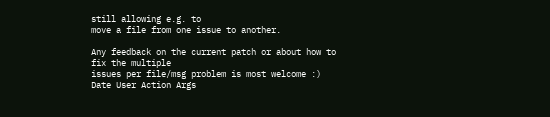still allowing e.g. to
move a file from one issue to another.

Any feedback on the current patch or about how to fix the multiple
issues per file/msg problem is most welcome :)
Date User Action Args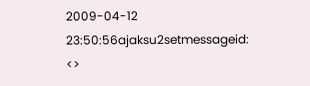2009-04-12 23:50:56ajaksu2setmessageid: <>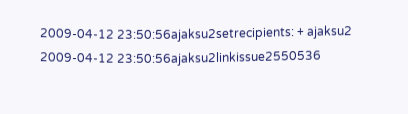2009-04-12 23:50:56ajaksu2setrecipients: + ajaksu2
2009-04-12 23:50:56ajaksu2linkissue2550536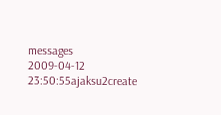messages
2009-04-12 23:50:55ajaksu2create